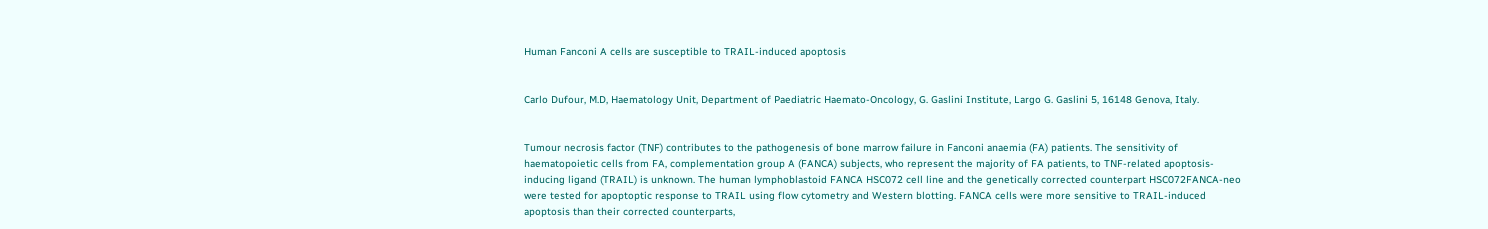Human Fanconi A cells are susceptible to TRAIL-induced apoptosis


Carlo Dufour, M.D, Haematology Unit, Department of Paediatric Haemato-Oncology, G. Gaslini Institute, Largo G. Gaslini 5, 16148 Genova, Italy.


Tumour necrosis factor (TNF) contributes to the pathogenesis of bone marrow failure in Fanconi anaemia (FA) patients. The sensitivity of haematopoietic cells from FA, complementation group A (FANCA) subjects, who represent the majority of FA patients, to TNF-related apoptosis-inducing ligand (TRAIL) is unknown. The human lymphoblastoid FANCA HSC072 cell line and the genetically corrected counterpart HSC072FANCA-neo were tested for apoptoptic response to TRAIL using flow cytometry and Western blotting. FANCA cells were more sensitive to TRAIL-induced apoptosis than their corrected counterparts,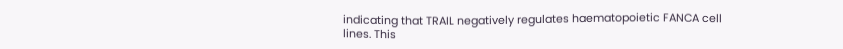indicating that TRAIL negatively regulates haematopoietic FANCA cell lines. This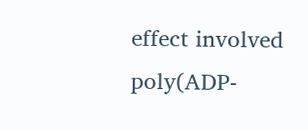effect involved poly(ADP-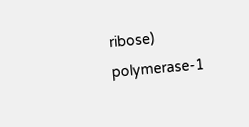ribose) polymerase-1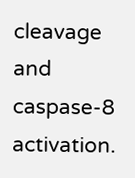cleavage and caspase-8 activation.